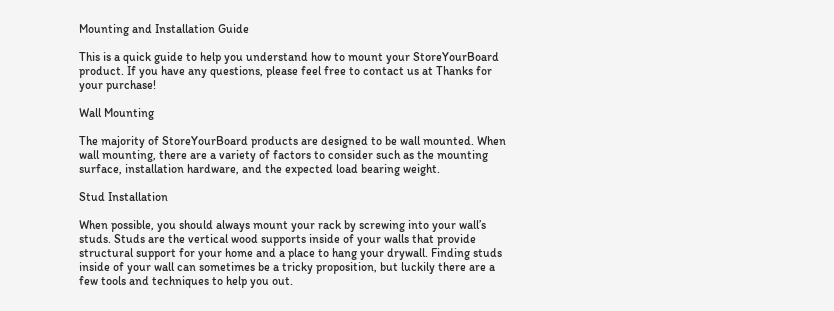Mounting and Installation Guide

This is a quick guide to help you understand how to mount your StoreYourBoard product. If you have any questions, please feel free to contact us at Thanks for your purchase!

Wall Mounting

The majority of StoreYourBoard products are designed to be wall mounted. When wall mounting, there are a variety of factors to consider such as the mounting surface, installation hardware, and the expected load bearing weight.

Stud Installation

When possible, you should always mount your rack by screwing into your wall’s studs. Studs are the vertical wood supports inside of your walls that provide structural support for your home and a place to hang your drywall. Finding studs inside of your wall can sometimes be a tricky proposition, but luckily there are a few tools and techniques to help you out.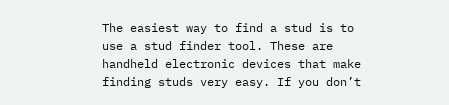The easiest way to find a stud is to use a stud finder tool. These are handheld electronic devices that make finding studs very easy. If you don’t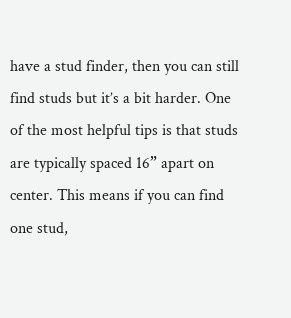have a stud finder, then you can still find studs but it’s a bit harder. One of the most helpful tips is that studs are typically spaced 16” apart on center. This means if you can find one stud,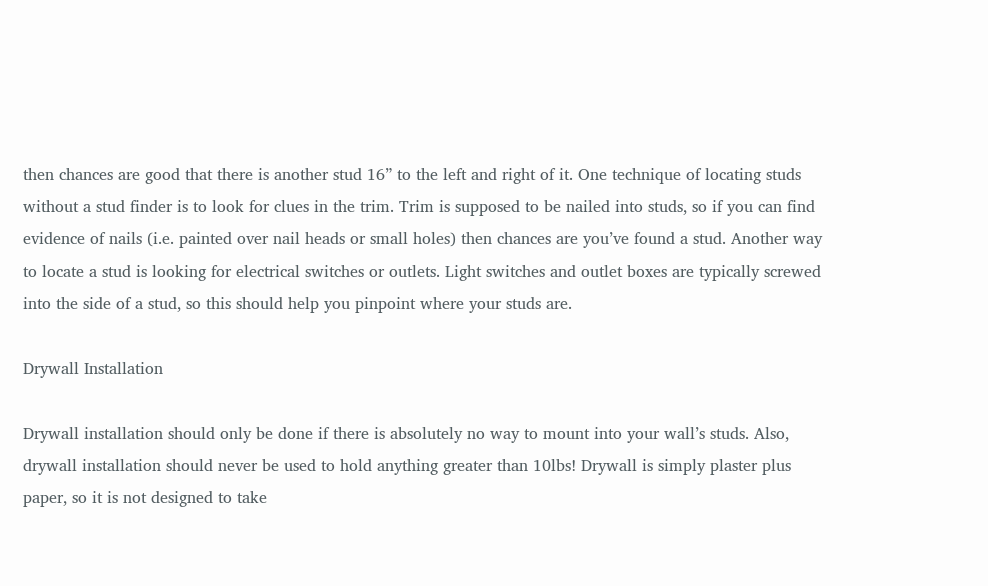then chances are good that there is another stud 16” to the left and right of it. One technique of locating studs without a stud finder is to look for clues in the trim. Trim is supposed to be nailed into studs, so if you can find evidence of nails (i.e. painted over nail heads or small holes) then chances are you’ve found a stud. Another way to locate a stud is looking for electrical switches or outlets. Light switches and outlet boxes are typically screwed into the side of a stud, so this should help you pinpoint where your studs are.

Drywall Installation

Drywall installation should only be done if there is absolutely no way to mount into your wall’s studs. Also, drywall installation should never be used to hold anything greater than 10lbs! Drywall is simply plaster plus paper, so it is not designed to take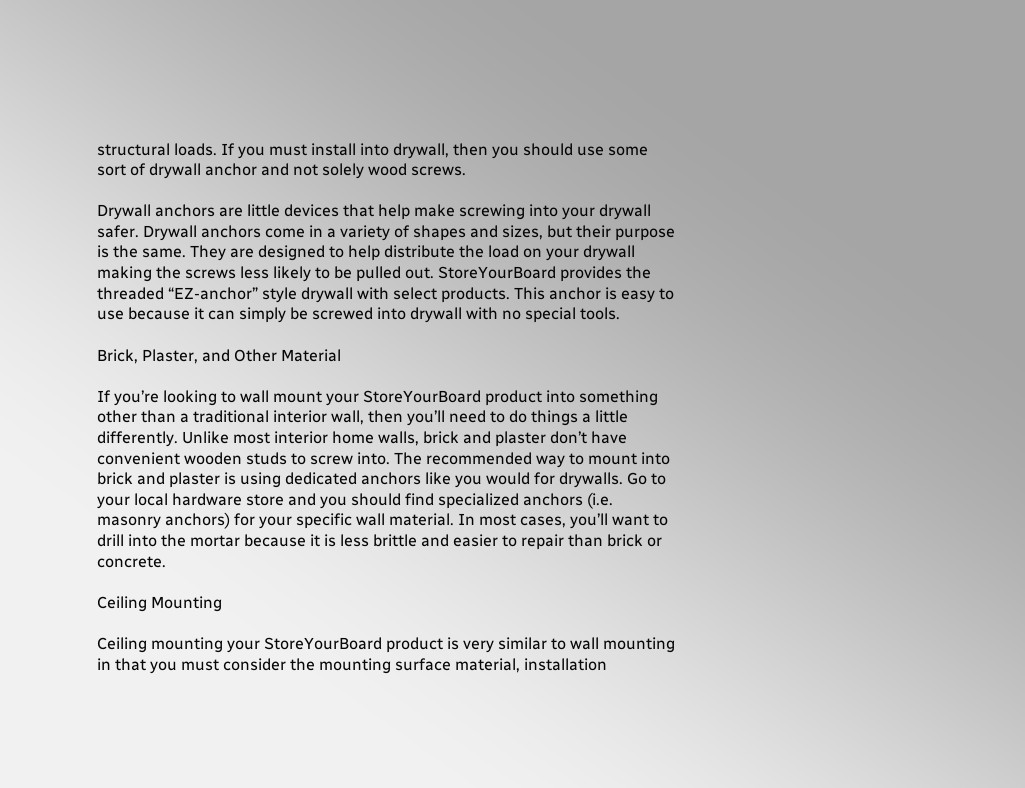structural loads. If you must install into drywall, then you should use some sort of drywall anchor and not solely wood screws.

Drywall anchors are little devices that help make screwing into your drywall safer. Drywall anchors come in a variety of shapes and sizes, but their purpose is the same. They are designed to help distribute the load on your drywall making the screws less likely to be pulled out. StoreYourBoard provides the threaded “EZ-anchor” style drywall with select products. This anchor is easy to use because it can simply be screwed into drywall with no special tools.

Brick, Plaster, and Other Material

If you’re looking to wall mount your StoreYourBoard product into something other than a traditional interior wall, then you’ll need to do things a little differently. Unlike most interior home walls, brick and plaster don’t have convenient wooden studs to screw into. The recommended way to mount into brick and plaster is using dedicated anchors like you would for drywalls. Go to your local hardware store and you should find specialized anchors (i.e. masonry anchors) for your specific wall material. In most cases, you’ll want to drill into the mortar because it is less brittle and easier to repair than brick or concrete.

Ceiling Mounting

Ceiling mounting your StoreYourBoard product is very similar to wall mounting in that you must consider the mounting surface material, installation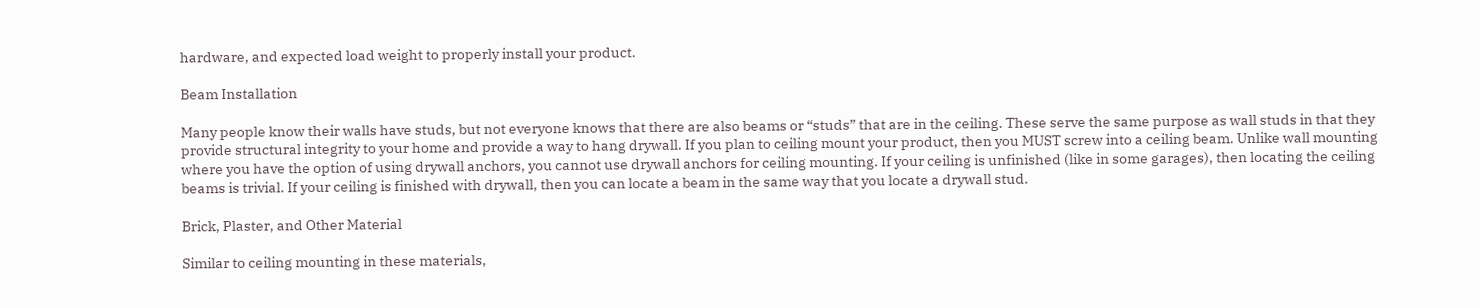hardware, and expected load weight to properly install your product.

Beam Installation

Many people know their walls have studs, but not everyone knows that there are also beams or “studs” that are in the ceiling. These serve the same purpose as wall studs in that they provide structural integrity to your home and provide a way to hang drywall. If you plan to ceiling mount your product, then you MUST screw into a ceiling beam. Unlike wall mounting where you have the option of using drywall anchors, you cannot use drywall anchors for ceiling mounting. If your ceiling is unfinished (like in some garages), then locating the ceiling beams is trivial. If your ceiling is finished with drywall, then you can locate a beam in the same way that you locate a drywall stud.

Brick, Plaster, and Other Material

Similar to ceiling mounting in these materials,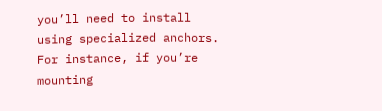you’ll need to install using specialized anchors. For instance, if you’re mounting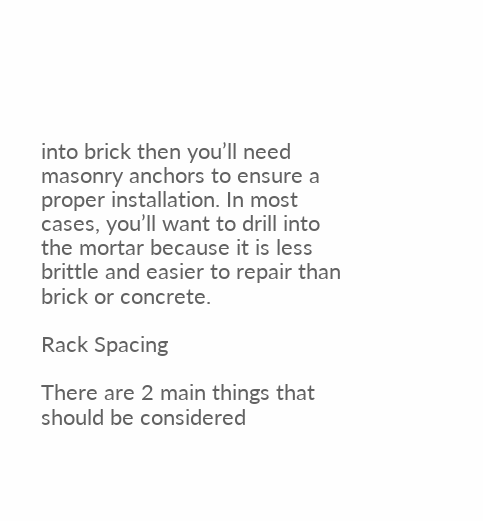into brick then you’ll need masonry anchors to ensure a proper installation. In most cases, you’ll want to drill into the mortar because it is less brittle and easier to repair than brick or concrete.

Rack Spacing

There are 2 main things that should be considered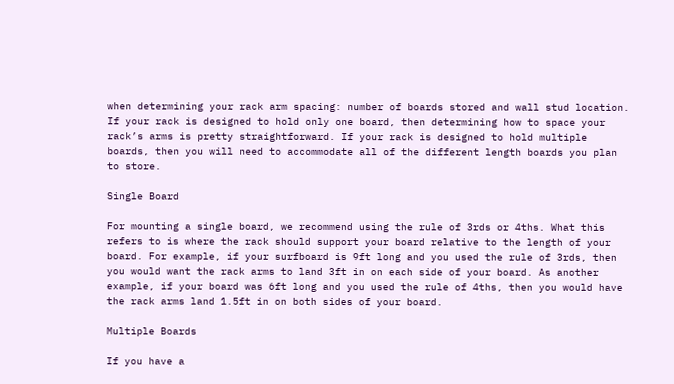when determining your rack arm spacing: number of boards stored and wall stud location. If your rack is designed to hold only one board, then determining how to space your rack’s arms is pretty straightforward. If your rack is designed to hold multiple boards, then you will need to accommodate all of the different length boards you plan to store.

Single Board

For mounting a single board, we recommend using the rule of 3rds or 4ths. What this refers to is where the rack should support your board relative to the length of your board. For example, if your surfboard is 9ft long and you used the rule of 3rds, then you would want the rack arms to land 3ft in on each side of your board. As another example, if your board was 6ft long and you used the rule of 4ths, then you would have the rack arms land 1.5ft in on both sides of your board.

Multiple Boards

If you have a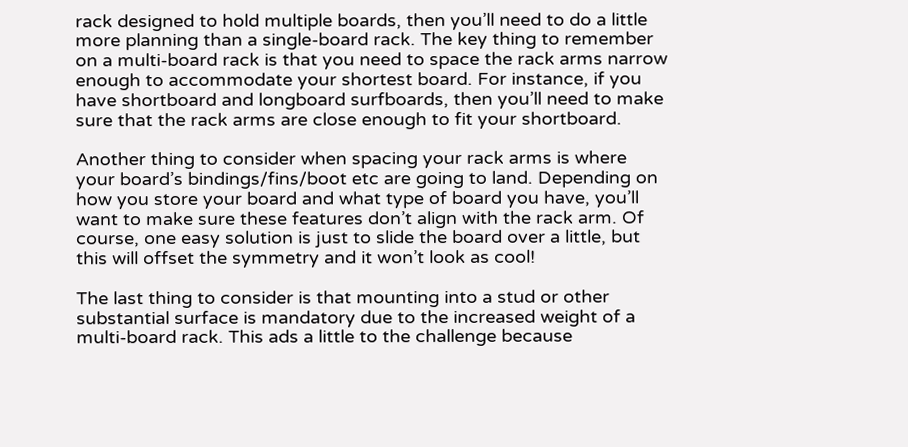rack designed to hold multiple boards, then you’ll need to do a little more planning than a single-board rack. The key thing to remember on a multi-board rack is that you need to space the rack arms narrow enough to accommodate your shortest board. For instance, if you have shortboard and longboard surfboards, then you’ll need to make sure that the rack arms are close enough to fit your shortboard.

Another thing to consider when spacing your rack arms is where your board’s bindings/fins/boot etc are going to land. Depending on how you store your board and what type of board you have, you’ll want to make sure these features don’t align with the rack arm. Of course, one easy solution is just to slide the board over a little, but this will offset the symmetry and it won’t look as cool!

The last thing to consider is that mounting into a stud or other substantial surface is mandatory due to the increased weight of a multi-board rack. This ads a little to the challenge because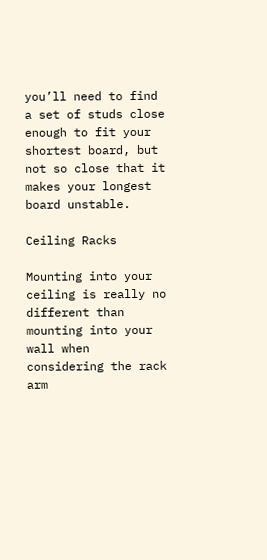you’ll need to find a set of studs close enough to fit your shortest board, but not so close that it makes your longest board unstable.

Ceiling Racks

Mounting into your ceiling is really no different than mounting into your wall when considering the rack arm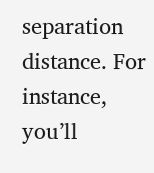separation distance. For instance, you’ll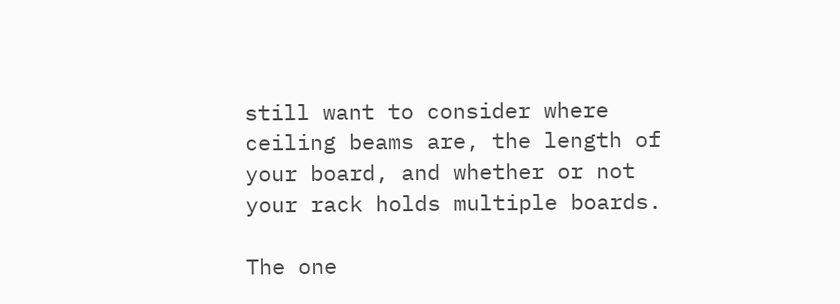still want to consider where ceiling beams are, the length of your board, and whether or not your rack holds multiple boards.

The one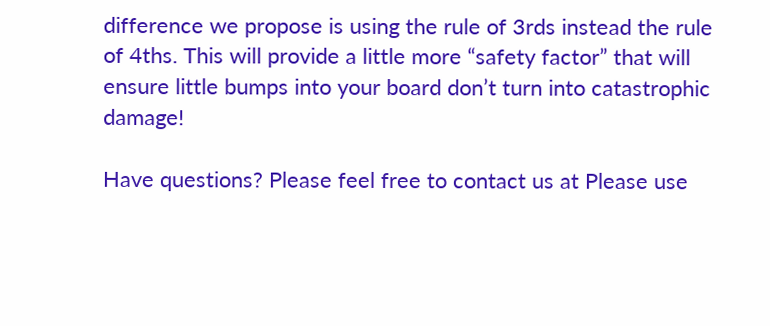difference we propose is using the rule of 3rds instead the rule of 4ths. This will provide a little more “safety factor” that will ensure little bumps into your board don’t turn into catastrophic damage!

Have questions? Please feel free to contact us at Please use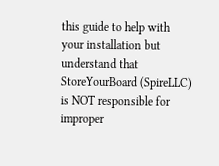this guide to help with your installation but understand that StoreYourBoard (SpireLLC) is NOT responsible for improper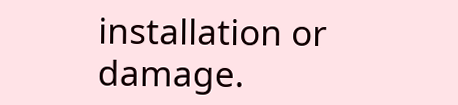installation or damage.